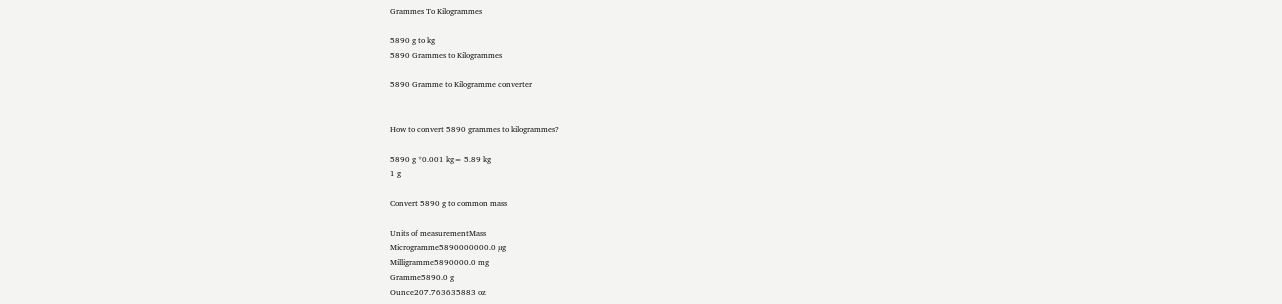Grammes To Kilogrammes

5890 g to kg
5890 Grammes to Kilogrammes

5890 Gramme to Kilogramme converter


How to convert 5890 grammes to kilogrammes?

5890 g *0.001 kg= 5.89 kg
1 g

Convert 5890 g to common mass

Units of measurementMass
Microgramme5890000000.0 µg
Milligramme5890000.0 mg
Gramme5890.0 g
Ounce207.763635883 oz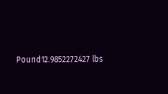Pound12.9852272427 lbs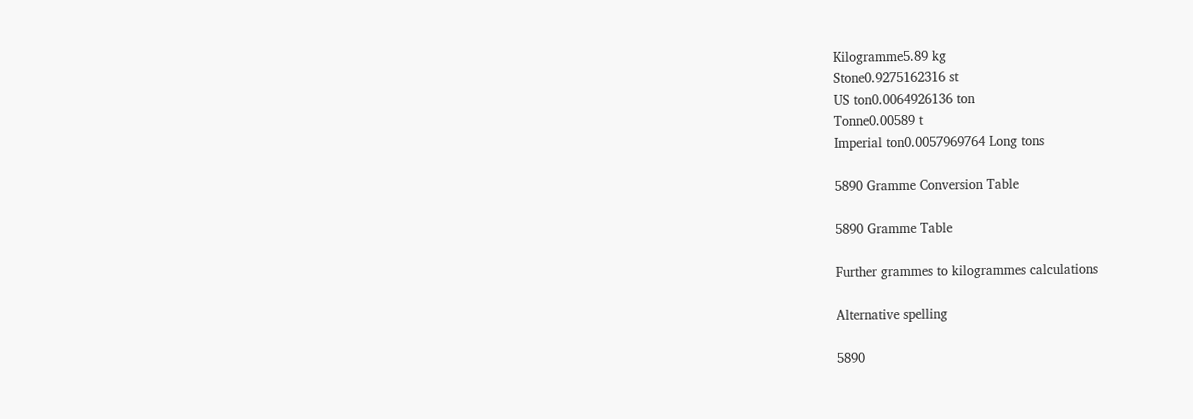Kilogramme5.89 kg
Stone0.9275162316 st
US ton0.0064926136 ton
Tonne0.00589 t
Imperial ton0.0057969764 Long tons

5890 Gramme Conversion Table

5890 Gramme Table

Further grammes to kilogrammes calculations

Alternative spelling

5890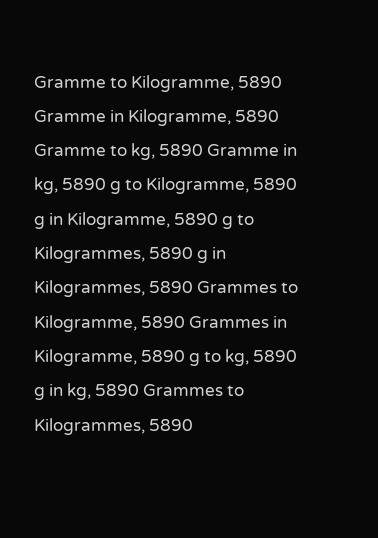Gramme to Kilogramme, 5890 Gramme in Kilogramme, 5890 Gramme to kg, 5890 Gramme in kg, 5890 g to Kilogramme, 5890 g in Kilogramme, 5890 g to Kilogrammes, 5890 g in Kilogrammes, 5890 Grammes to Kilogramme, 5890 Grammes in Kilogramme, 5890 g to kg, 5890 g in kg, 5890 Grammes to Kilogrammes, 5890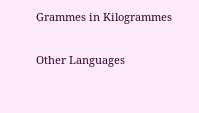Grammes in Kilogrammes

Other Languages